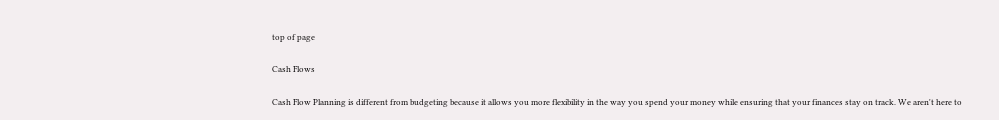top of page

Cash Flows

Cash Flow Planning is different from budgeting because it allows you more flexibility in the way you spend your money while ensuring that your finances stay on track. We aren't here to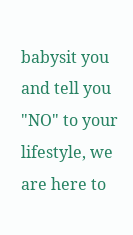babysit you and tell you "NO" to your lifestyle, we are here to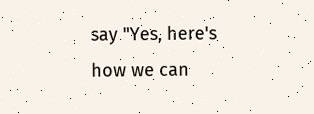say "Yes, here's how we can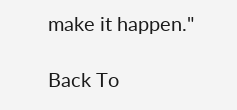make it happen."

Back To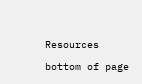Resources

bottom of page